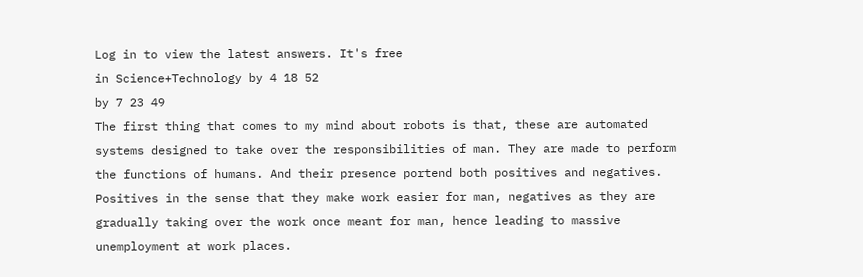Log in to view the latest answers. It's free
in Science+Technology by 4 18 52
by 7 23 49
The first thing that comes to my mind about robots is that, these are automated systems designed to take over the responsibilities of man. They are made to perform the functions of humans. And their presence portend both positives and negatives. Positives in the sense that they make work easier for man, negatives as they are gradually taking over the work once meant for man, hence leading to massive unemployment at work places.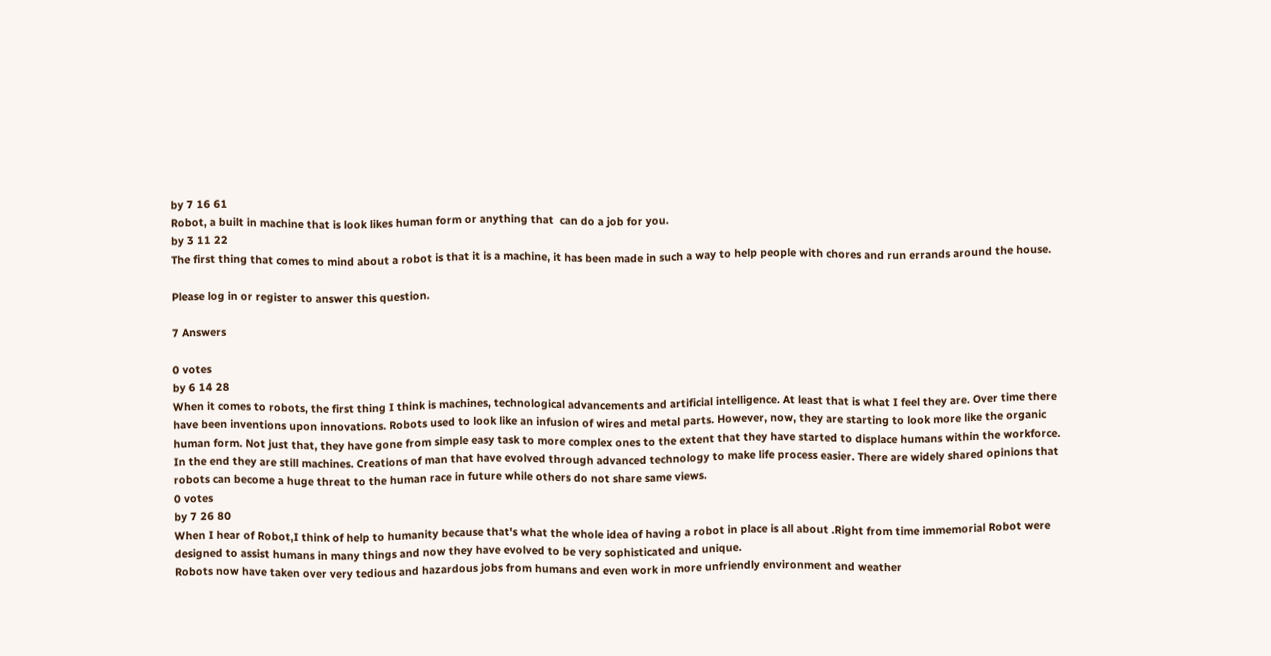by 7 16 61
Robot, a built in machine that is look likes human form or anything that  can do a job for you.
by 3 11 22
The first thing that comes to mind about a robot is that it is a machine, it has been made in such a way to help people with chores and run errands around the house.

Please log in or register to answer this question.

7 Answers

0 votes
by 6 14 28
When it comes to robots, the first thing I think is machines, technological advancements and artificial intelligence. At least that is what I feel they are. Over time there have been inventions upon innovations. Robots used to look like an infusion of wires and metal parts. However, now, they are starting to look more like the organic human form. Not just that, they have gone from simple easy task to more complex ones to the extent that they have started to displace humans within the workforce.
In the end they are still machines. Creations of man that have evolved through advanced technology to make life process easier. There are widely shared opinions that robots can become a huge threat to the human race in future while others do not share same views.
0 votes
by 7 26 80
When I hear of Robot,I think of help to humanity because that's what the whole idea of having a robot in place is all about .Right from time immemorial Robot were designed to assist humans in many things and now they have evolved to be very sophisticated and unique.
Robots now have taken over very tedious and hazardous jobs from humans and even work in more unfriendly environment and weather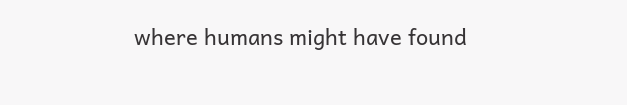where humans might have found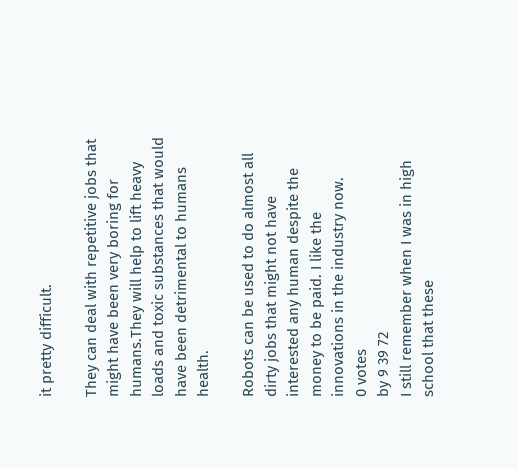it pretty difficult.

They can deal with repetitive jobs that might have been very boring for humans.They will help to lift heavy loads and toxic substances that would have been detrimental to humans health.

Robots can be used to do almost all dirty jobs that might not have interested any human despite the money to be paid. I like the innovations in the industry now.
0 votes
by 9 39 72
I still remember when I was in high school that these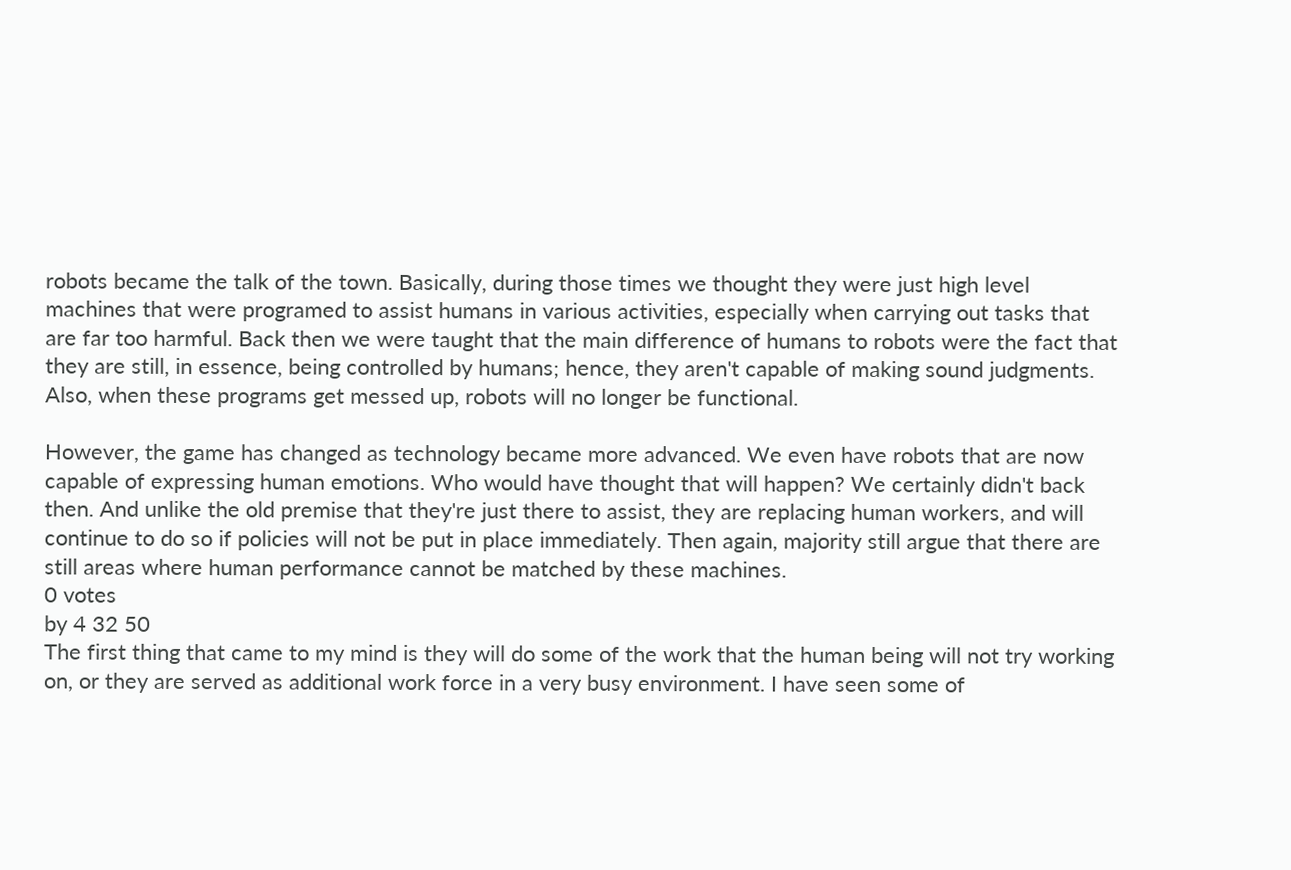robots became the talk of the town. Basically, during those times we thought they were just high level machines that were programed to assist humans in various activities, especially when carrying out tasks that are far too harmful. Back then we were taught that the main difference of humans to robots were the fact that they are still, in essence, being controlled by humans; hence, they aren't capable of making sound judgments. Also, when these programs get messed up, robots will no longer be functional.

However, the game has changed as technology became more advanced. We even have robots that are now capable of expressing human emotions. Who would have thought that will happen? We certainly didn't back then. And unlike the old premise that they're just there to assist, they are replacing human workers, and will continue to do so if policies will not be put in place immediately. Then again, majority still argue that there are still areas where human performance cannot be matched by these machines.
0 votes
by 4 32 50
The first thing that came to my mind is they will do some of the work that the human being will not try working on, or they are served as additional work force in a very busy environment. I have seen some of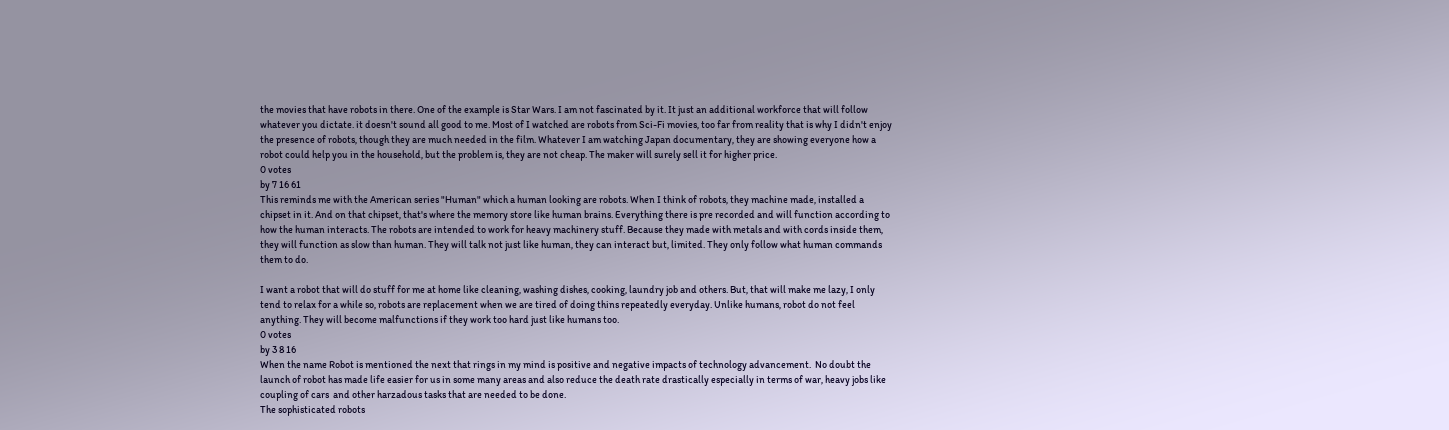the movies that have robots in there. One of the example is Star Wars. I am not fascinated by it. It just an additional workforce that will follow whatever you dictate. it doesn't sound all good to me. Most of I watched are robots from Sci-Fi movies, too far from reality that is why I didn't enjoy the presence of robots, though they are much needed in the film. Whatever I am watching Japan documentary, they are showing everyone how a robot could help you in the household, but the problem is, they are not cheap. The maker will surely sell it for higher price.
0 votes
by 7 16 61
This reminds me with the American series "Human" which a human looking are robots. When I think of robots, they machine made, installed a chipset in it. And on that chipset, that's where the memory store like human brains. Everything there is pre recorded and will function according to how the human interacts. The robots are intended to work for heavy machinery stuff. Because they made with metals and with cords inside them, they will function as slow than human. They will talk not just like human, they can interact but, limited. They only follow what human commands them to do.

I want a robot that will do stuff for me at home like cleaning, washing dishes, cooking, laundry job and others. But, that will make me lazy, I only tend to relax for a while so, robots are replacement when we are tired of doing thins repeatedly everyday. Unlike humans, robot do not feel anything. They will become malfunctions if they work too hard just like humans too.
0 votes
by 3 8 16
When the name Robot is mentioned the next that rings in my mind is positive and negative impacts of technology advancement.  No doubt the launch of robot has made life easier for us in some many areas and also reduce the death rate drastically especially in terms of war, heavy jobs like coupling of cars  and other harzadous tasks that are needed to be done.
The sophisticated robots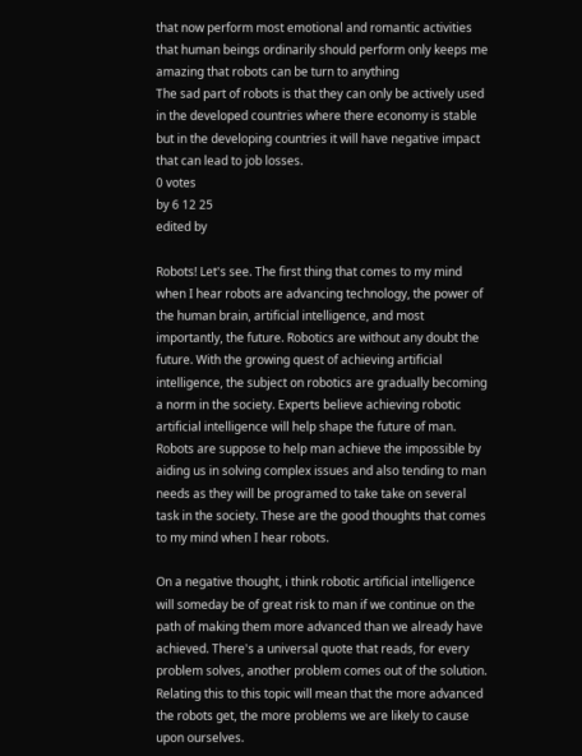that now perform most emotional and romantic activities that human beings ordinarily should perform only keeps me amazing that robots can be turn to anything
The sad part of robots is that they can only be actively used in the developed countries where there economy is stable but in the developing countries it will have negative impact that can lead to job losses.
0 votes
by 6 12 25
edited by

Robots! Let's see. The first thing that comes to my mind when I hear robots are advancing technology, the power of the human brain, artificial intelligence, and most importantly, the future. Robotics are without any doubt the future. With the growing quest of achieving artificial intelligence, the subject on robotics are gradually becoming a norm in the society. Experts believe achieving robotic artificial intelligence will help shape the future of man. Robots are suppose to help man achieve the impossible by aiding us in solving complex issues and also tending to man needs as they will be programed to take take on several task in the society. These are the good thoughts that comes to my mind when I hear robots.

On a negative thought, i think robotic artificial intelligence will someday be of great risk to man if we continue on the path of making them more advanced than we already have achieved. There's a universal quote that reads, for every problem solves, another problem comes out of the solution. Relating this to this topic will mean that the more advanced the robots get, the more problems we are likely to cause upon ourselves.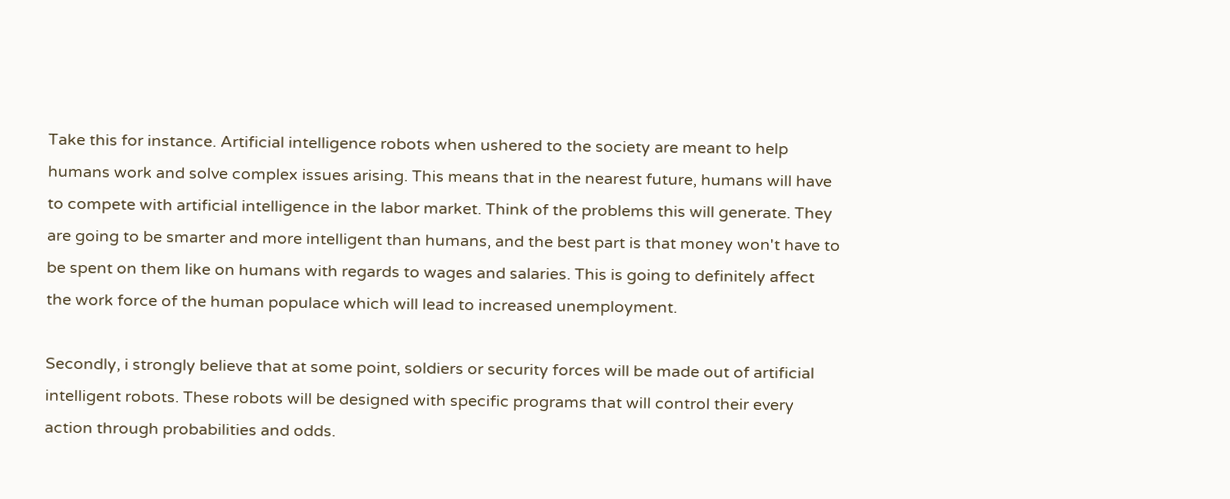Take this for instance. Artificial intelligence robots when ushered to the society are meant to help humans work and solve complex issues arising. This means that in the nearest future, humans will have to compete with artificial intelligence in the labor market. Think of the problems this will generate. They are going to be smarter and more intelligent than humans, and the best part is that money won't have to be spent on them like on humans with regards to wages and salaries. This is going to definitely affect the work force of the human populace which will lead to increased unemployment.

Secondly, i strongly believe that at some point, soldiers or security forces will be made out of artificial intelligent robots. These robots will be designed with specific programs that will control their every action through probabilities and odds.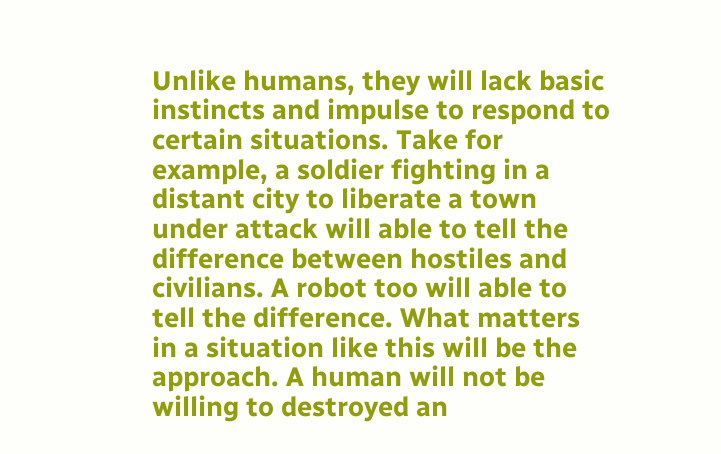Unlike humans, they will lack basic instincts and impulse to respond to certain situations. Take for example, a soldier fighting in a distant city to liberate a town under attack will able to tell the difference between hostiles and civilians. A robot too will able to tell the difference. What matters in a situation like this will be the approach. A human will not be willing to destroyed an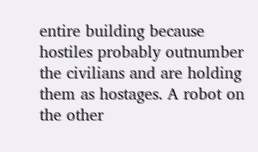entire building because hostiles probably outnumber the civilians and are holding them as hostages. A robot on the other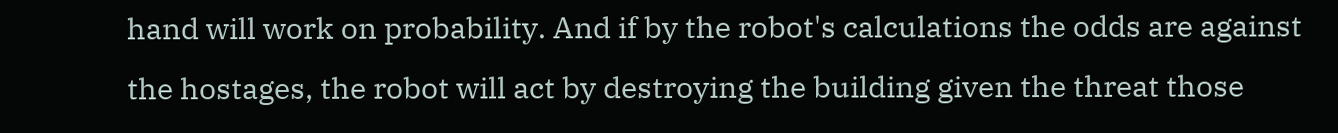hand will work on probability. And if by the robot's calculations the odds are against the hostages, the robot will act by destroying the building given the threat those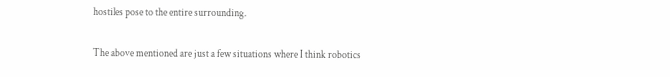hostiles pose to the entire surrounding.

The above mentioned are just a few situations where I think robotics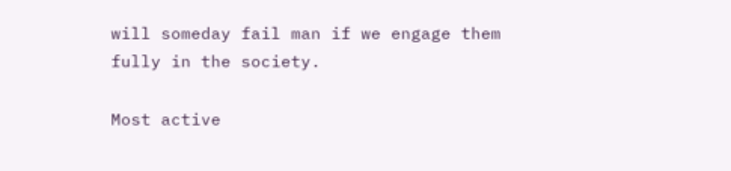will someday fail man if we engage them fully in the society.

Most active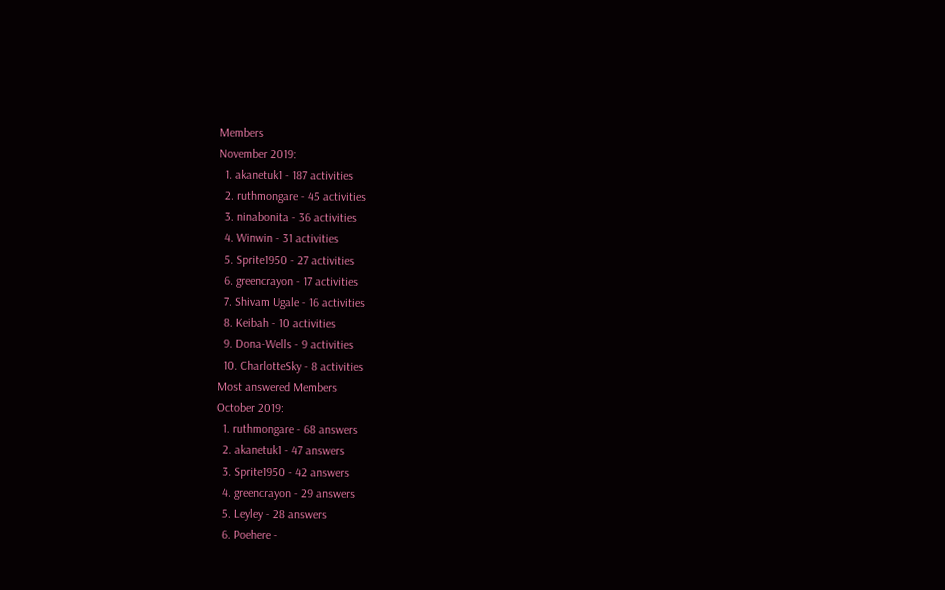Members
November 2019:
  1. akanetuk1 - 187 activities
  2. ruthmongare - 45 activities
  3. ninabonita - 36 activities
  4. Winwin - 31 activities
  5. Sprite1950 - 27 activities
  6. greencrayon - 17 activities
  7. Shivam Ugale - 16 activities
  8. Keibah - 10 activities
  9. Dona-Wells - 9 activities
  10. CharlotteSky - 8 activities
Most answered Members
October 2019:
  1. ruthmongare - 68 answers
  2. akanetuk1 - 47 answers
  3. Sprite1950 - 42 answers
  4. greencrayon - 29 answers
  5. Leyley - 28 answers
  6. Poehere -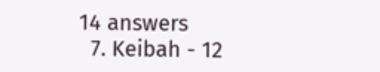14 answers
  7. Keibah - 12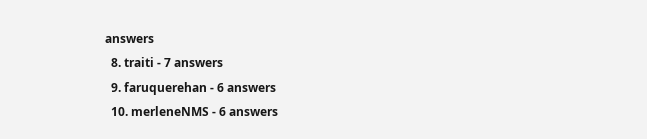answers
  8. traiti - 7 answers
  9. faruquerehan - 6 answers
  10. merleneNMS - 6 answers